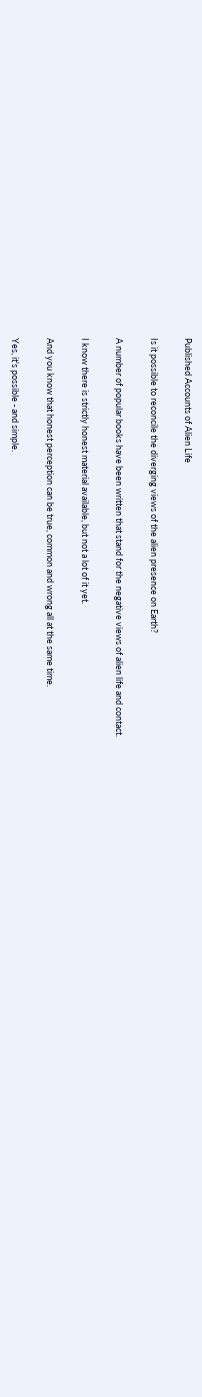Published Accounts of Alien Life

Is it possible to reconcile the diverging views of the alien presence on Earth?

A number of popular books have been written that stand for the negative views of alien life and contact.

I know there is strictly honest material available, but not a lot of it yet.

And you know that honest perception can be true, common and wrong all at the same time.

Yes, it's possible - and simple.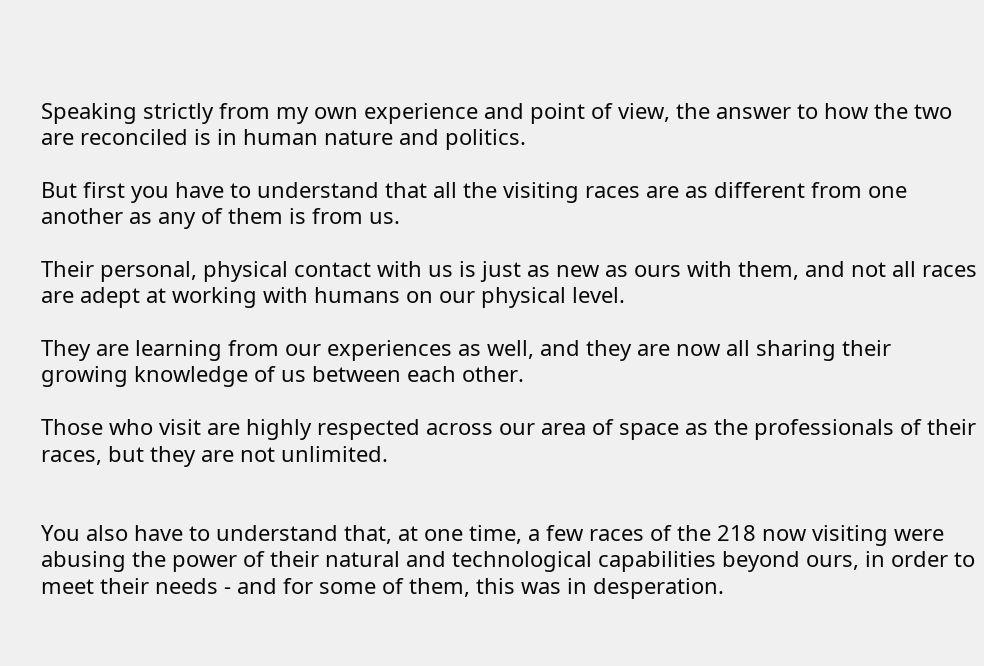Speaking strictly from my own experience and point of view, the answer to how the two are reconciled is in human nature and politics.

But first you have to understand that all the visiting races are as different from one another as any of them is from us.

Their personal, physical contact with us is just as new as ours with them, and not all races are adept at working with humans on our physical level.

They are learning from our experiences as well, and they are now all sharing their growing knowledge of us between each other.

Those who visit are highly respected across our area of space as the professionals of their races, but they are not unlimited.


You also have to understand that, at one time, a few races of the 218 now visiting were abusing the power of their natural and technological capabilities beyond ours, in order to meet their needs - and for some of them, this was in desperation.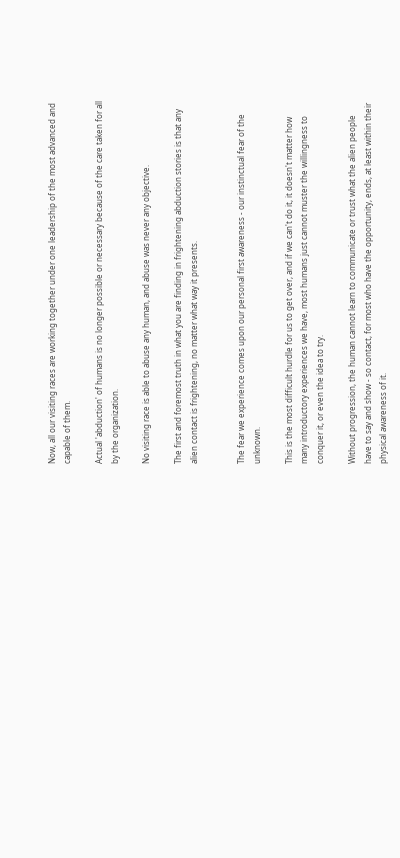Now, all our visiting races are working together under one leadership of the most advanced and capable of them.

Actual 'abduction' of humans is no longer possible or necessary because of the care taken for all by the organization.

No visiting race is able to abuse any human, and abuse was never any objective.

The first and foremost truth in what you are finding in frightening abduction stories is that any alien contact is frightening, no matter what way it presents.


The fear we experience comes upon our personal first awareness - our instinctual fear of the unknown.

This is the most difficult hurdle for us to get over, and if we can't do it, it doesn't matter how many introductory experiences we have, most humans just cannot muster the willingness to conquer it, or even the idea to try.

Without progression, the human cannot learn to communicate or trust what the alien people have to say and show - so contact, for most who have the opportunity, ends, at least within their physical awareness of it.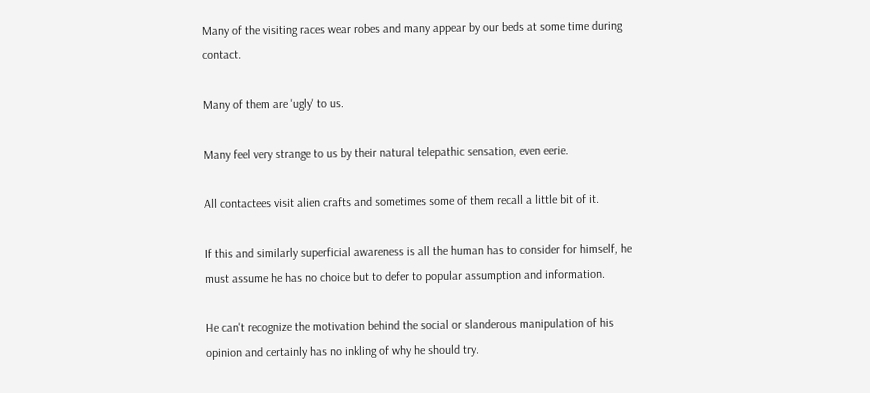Many of the visiting races wear robes and many appear by our beds at some time during contact.

Many of them are 'ugly' to us.

Many feel very strange to us by their natural telepathic sensation, even eerie.

All contactees visit alien crafts and sometimes some of them recall a little bit of it.

If this and similarly superficial awareness is all the human has to consider for himself, he must assume he has no choice but to defer to popular assumption and information.

He can't recognize the motivation behind the social or slanderous manipulation of his opinion and certainly has no inkling of why he should try.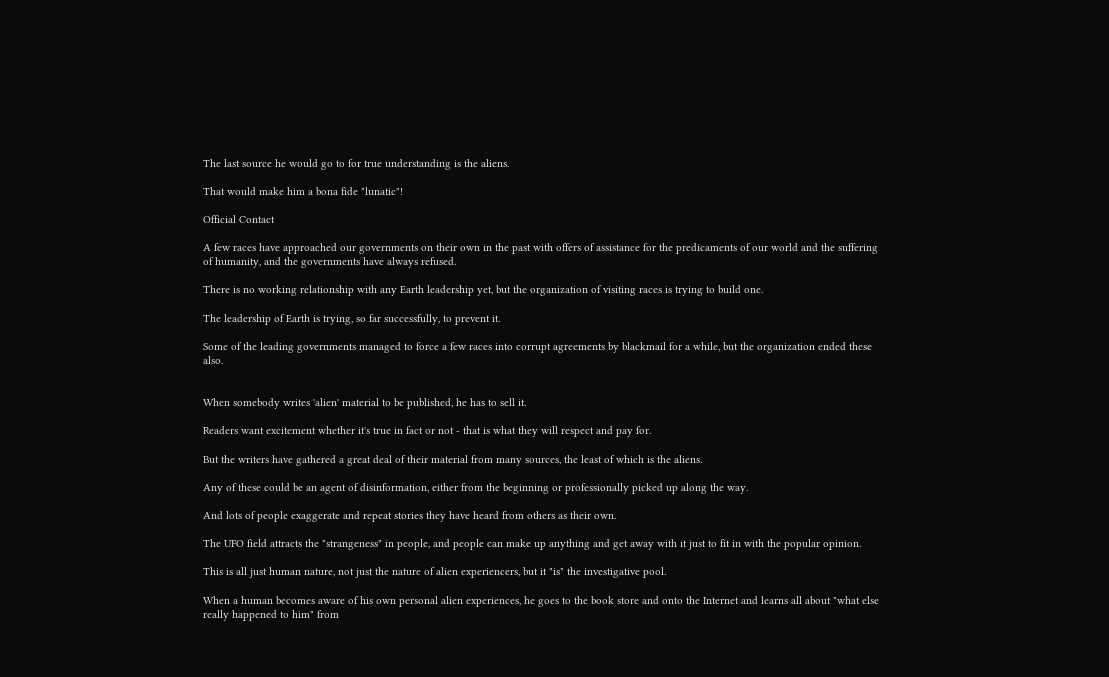The last source he would go to for true understanding is the aliens.

That would make him a bona fide "lunatic"!

Official Contact

A few races have approached our governments on their own in the past with offers of assistance for the predicaments of our world and the suffering of humanity, and the governments have always refused.

There is no working relationship with any Earth leadership yet, but the organization of visiting races is trying to build one.

The leadership of Earth is trying, so far successfully, to prevent it.

Some of the leading governments managed to force a few races into corrupt agreements by blackmail for a while, but the organization ended these also.


When somebody writes 'alien' material to be published, he has to sell it.

Readers want excitement whether it's true in fact or not - that is what they will respect and pay for.

But the writers have gathered a great deal of their material from many sources, the least of which is the aliens.

Any of these could be an agent of disinformation, either from the beginning or professionally picked up along the way.

And lots of people exaggerate and repeat stories they have heard from others as their own.

The UFO field attracts the "strangeness" in people, and people can make up anything and get away with it just to fit in with the popular opinion.

This is all just human nature, not just the nature of alien experiencers, but it "is" the investigative pool.

When a human becomes aware of his own personal alien experiences, he goes to the book store and onto the Internet and learns all about "what else really happened to him" from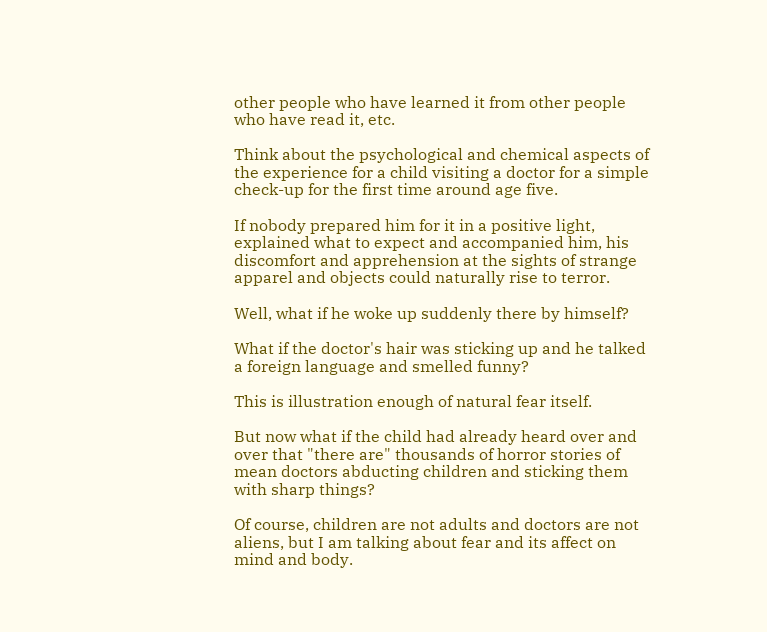other people who have learned it from other people who have read it, etc.

Think about the psychological and chemical aspects of the experience for a child visiting a doctor for a simple check-up for the first time around age five.

If nobody prepared him for it in a positive light, explained what to expect and accompanied him, his discomfort and apprehension at the sights of strange apparel and objects could naturally rise to terror.

Well, what if he woke up suddenly there by himself?

What if the doctor's hair was sticking up and he talked a foreign language and smelled funny?

This is illustration enough of natural fear itself.

But now what if the child had already heard over and over that "there are" thousands of horror stories of mean doctors abducting children and sticking them with sharp things?

Of course, children are not adults and doctors are not aliens, but I am talking about fear and its affect on mind and body.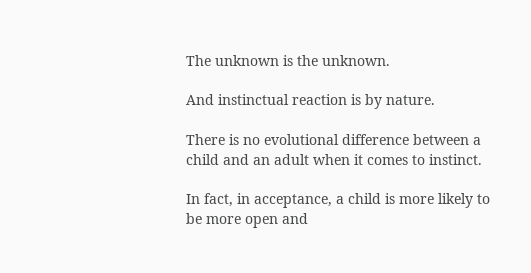The unknown is the unknown.

And instinctual reaction is by nature.

There is no evolutional difference between a child and an adult when it comes to instinct.

In fact, in acceptance, a child is more likely to be more open and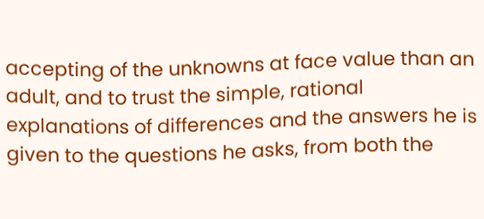accepting of the unknowns at face value than an adult, and to trust the simple, rational explanations of differences and the answers he is given to the questions he asks, from both the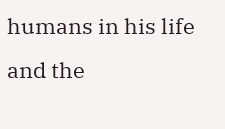humans in his life and the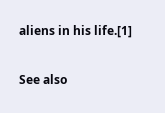aliens in his life.[1]

See also